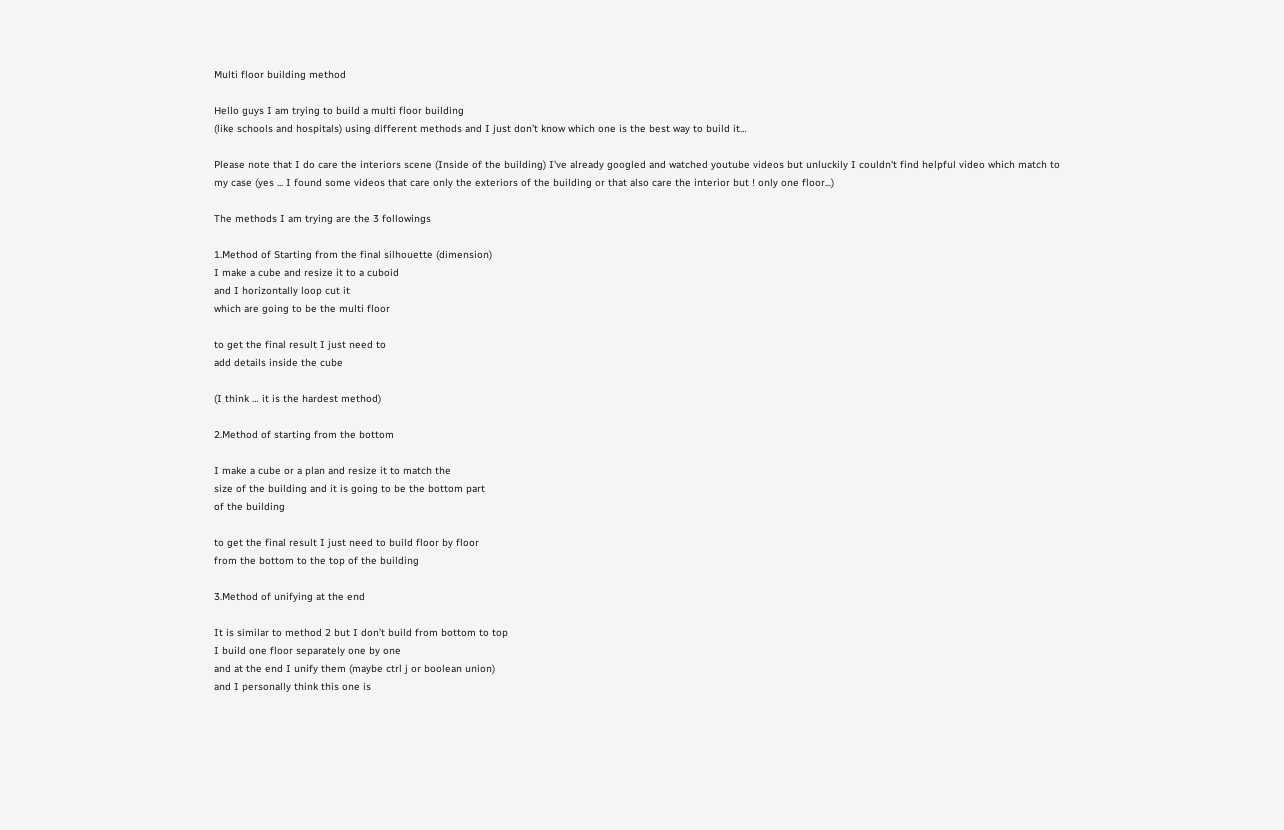Multi floor building method

Hello guys I am trying to build a multi floor building
(like schools and hospitals) using different methods and I just don’t know which one is the best way to build it…

Please note that I do care the interiors scene (Inside of the building) I've already googled and watched youtube videos but unluckily I couldn't find helpful video which match to my case (yes ... I found some videos that care only the exteriors of the building or that also care the interior but ! only one floor...)

The methods I am trying are the 3 followings

1.Method of Starting from the final silhouette (dimension)
I make a cube and resize it to a cuboid
and I horizontally loop cut it
which are going to be the multi floor

to get the final result I just need to
add details inside the cube

(I think … it is the hardest method)

2.Method of starting from the bottom

I make a cube or a plan and resize it to match the
size of the building and it is going to be the bottom part
of the building

to get the final result I just need to build floor by floor
from the bottom to the top of the building

3.Method of unifying at the end

It is similar to method 2 but I don’t build from bottom to top
I build one floor separately one by one
and at the end I unify them (maybe ctrl j or boolean union)
and I personally think this one is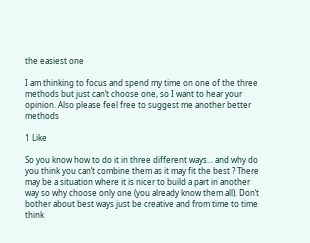the easiest one

I am thinking to focus and spend my time on one of the three methods but just can’t choose one, so I want to hear your opinion. Also please feel free to suggest me another better methods

1 Like

So you know how to do it in three different ways… and why do you think you can’t combine them as it may fit the best ? There may be a situation where it is nicer to build a part in another way so why choose only one (you already know them all). Don’t bother about best ways just be creative and from time to time think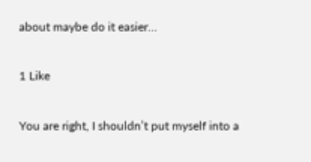about maybe do it easier…

1 Like

You are right, I shouldn’t put myself into a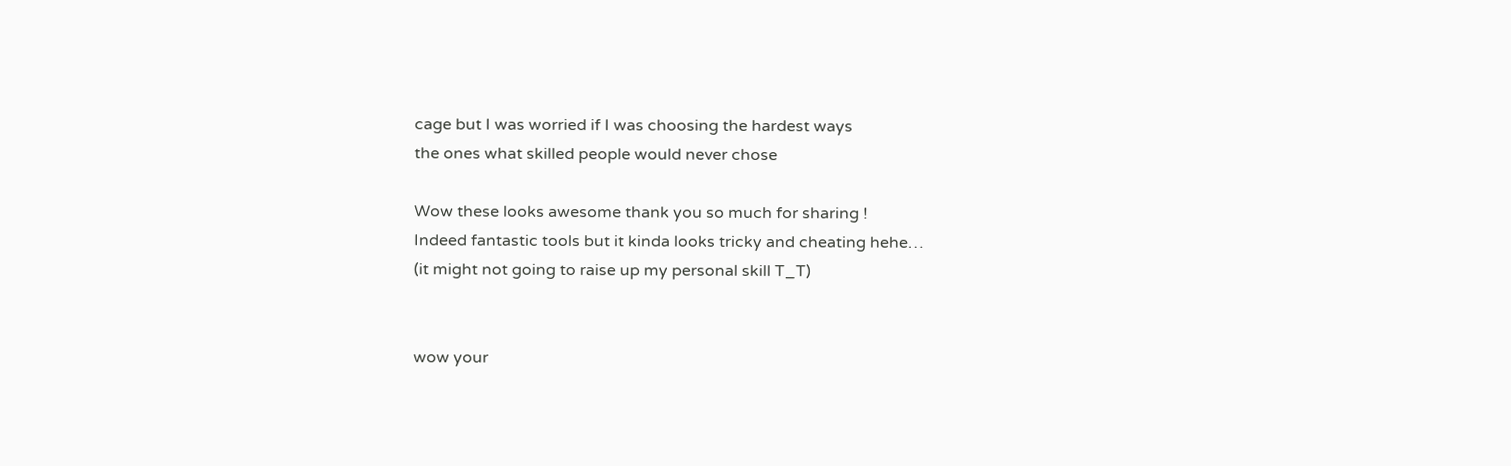cage but I was worried if I was choosing the hardest ways
the ones what skilled people would never chose

Wow these looks awesome thank you so much for sharing !
Indeed fantastic tools but it kinda looks tricky and cheating hehe…
(it might not going to raise up my personal skill T_T)


wow your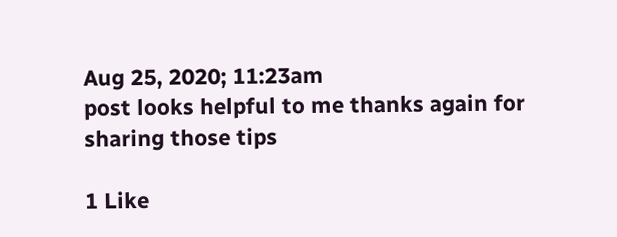Aug 25, 2020; 11:23am
post looks helpful to me thanks again for sharing those tips

1 Like